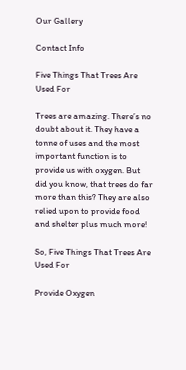Our Gallery

Contact Info

Five Things That Trees Are Used For

Trees are amazing. There’s no doubt about it. They have a tonne of uses and the most important function is to provide us with oxygen. But did you know, that trees do far more than this? They are also relied upon to provide food and shelter plus much more!

So, Five Things That Trees Are Used For

Provide Oxygen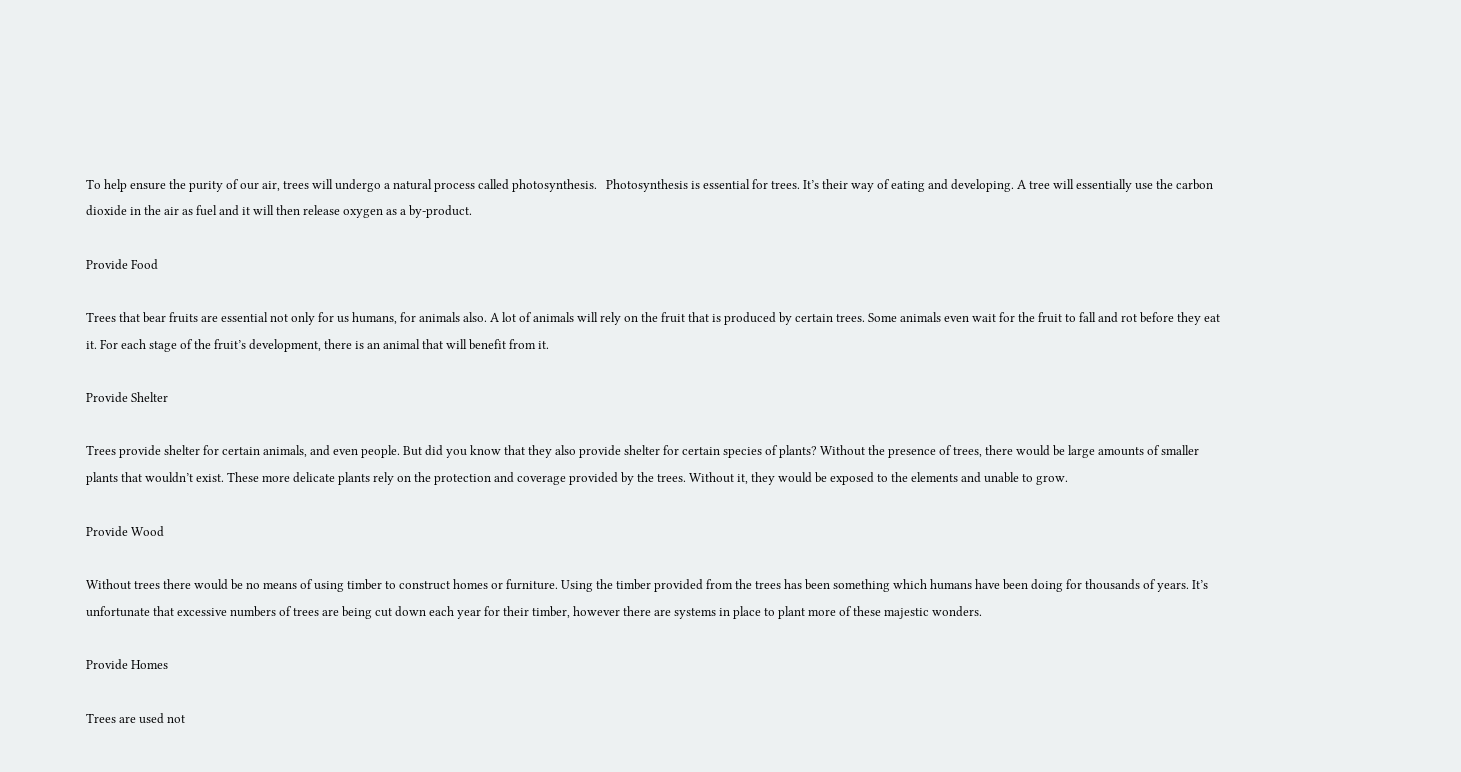To help ensure the purity of our air, trees will undergo a natural process called photosynthesis.   Photosynthesis is essential for trees. It’s their way of eating and developing. A tree will essentially use the carbon dioxide in the air as fuel and it will then release oxygen as a by-product.

Provide Food

Trees that bear fruits are essential not only for us humans, for animals also. A lot of animals will rely on the fruit that is produced by certain trees. Some animals even wait for the fruit to fall and rot before they eat it. For each stage of the fruit’s development, there is an animal that will benefit from it.

Provide Shelter

Trees provide shelter for certain animals, and even people. But did you know that they also provide shelter for certain species of plants? Without the presence of trees, there would be large amounts of smaller plants that wouldn’t exist. These more delicate plants rely on the protection and coverage provided by the trees. Without it, they would be exposed to the elements and unable to grow.

Provide Wood

Without trees there would be no means of using timber to construct homes or furniture. Using the timber provided from the trees has been something which humans have been doing for thousands of years. It’s unfortunate that excessive numbers of trees are being cut down each year for their timber, however there are systems in place to plant more of these majestic wonders.

Provide Homes

Trees are used not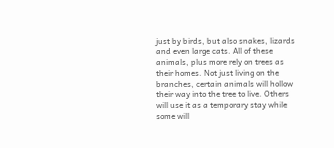just by birds, but also snakes, lizards and even large cats. All of these animals, plus more rely on trees as their homes. Not just living on the branches, certain animals will hollow their way into the tree to live. Others will use it as a temporary stay while some will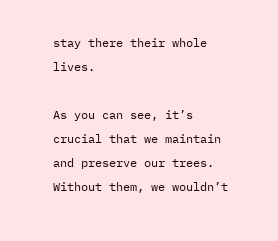stay there their whole lives.

As you can see, it’s crucial that we maintain and preserve our trees. Without them, we wouldn’t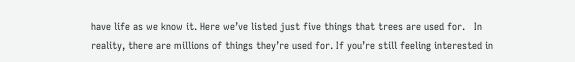have life as we know it. Here we’ve listed just five things that trees are used for.   In reality, there are millions of things they’re used for. If you’re still feeling interested in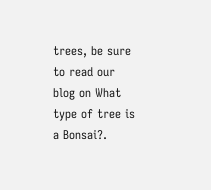trees, be sure to read our blog on What type of tree is a Bonsai?.